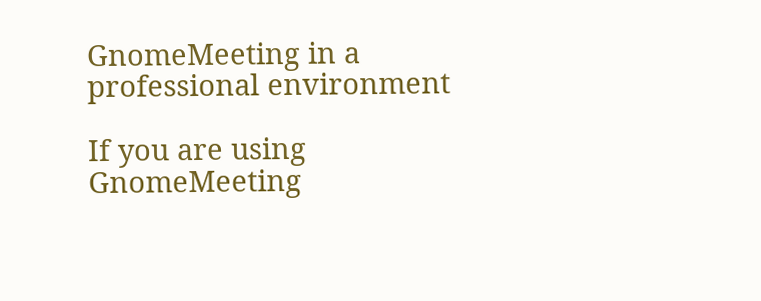GnomeMeeting in a professional environment

If you are using GnomeMeeting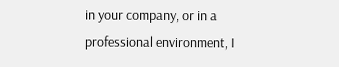in your company, or in a professional environment, I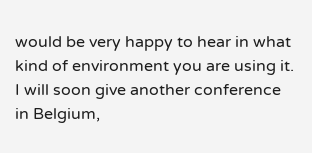would be very happy to hear in what kind of environment you are using it. I will soon give another conference in Belgium,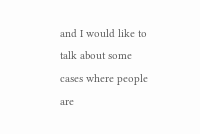and I would like to talk about some cases where people are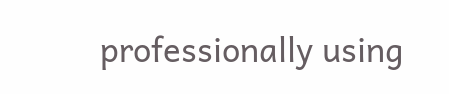professionally using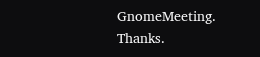GnomeMeeting. Thanks.